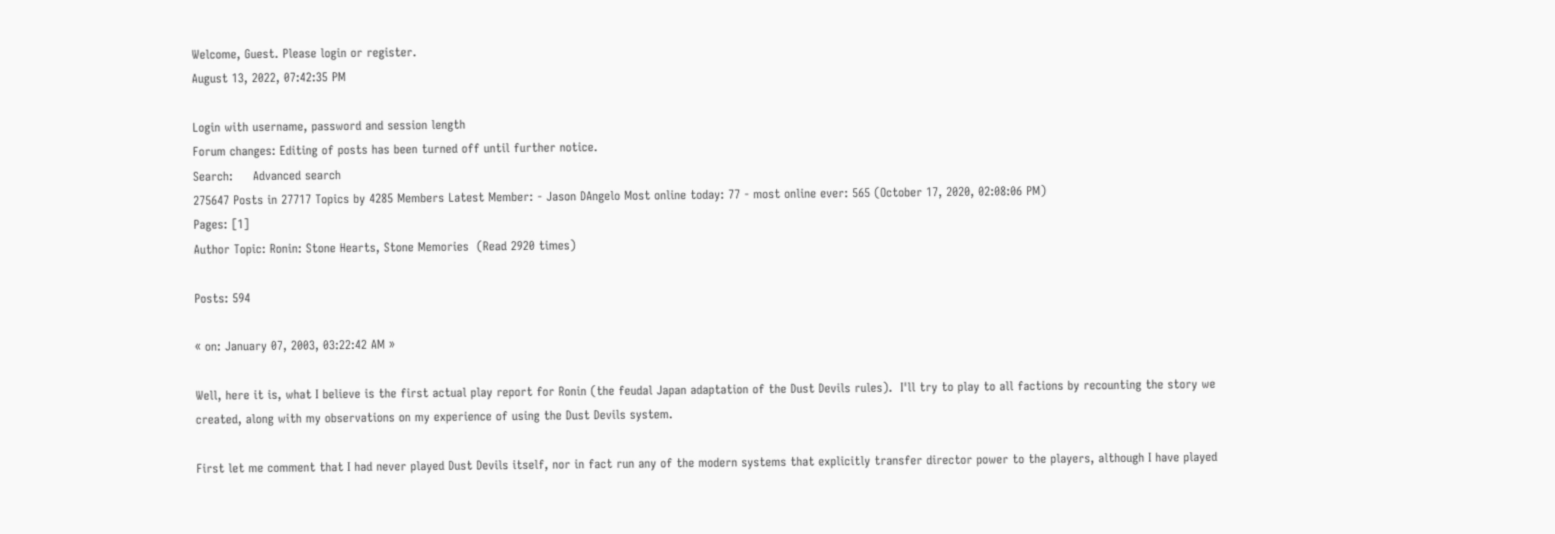Welcome, Guest. Please login or register.
August 13, 2022, 07:42:35 PM

Login with username, password and session length
Forum changes: Editing of posts has been turned off until further notice.
Search:     Advanced search
275647 Posts in 27717 Topics by 4285 Members Latest Member: - Jason DAngelo Most online today: 77 - most online ever: 565 (October 17, 2020, 02:08:06 PM)
Pages: [1]
Author Topic: Ronin: Stone Hearts, Stone Memories  (Read 2920 times)

Posts: 594

« on: January 07, 2003, 03:22:42 AM »

Well, here it is, what I believe is the first actual play report for Ronin (the feudal Japan adaptation of the Dust Devils rules).  I'll try to play to all factions by recounting the story we created, along with my observations on my experience of using the Dust Devils system.

First let me comment that I had never played Dust Devils itself, nor in fact run any of the modern systems that explicitly transfer director power to the players, although I have played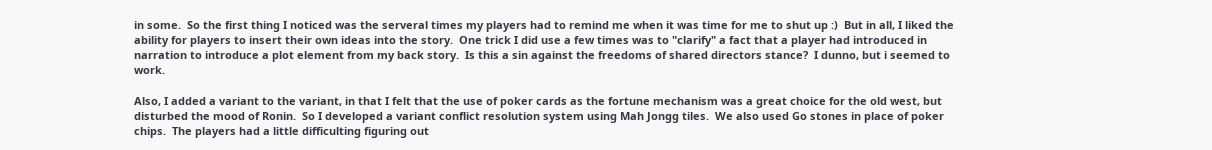in some.  So the first thing I noticed was the serveral times my players had to remind me when it was time for me to shut up :)  But in all, I liked the ability for players to insert their own ideas into the story.  One trick I did use a few times was to "clarify" a fact that a player had introduced in narration to introduce a plot element from my back story.  Is this a sin against the freedoms of shared directors stance?  I dunno, but i seemed to work.

Also, I added a variant to the variant, in that I felt that the use of poker cards as the fortune mechanism was a great choice for the old west, but disturbed the mood of Ronin.  So I developed a variant conflict resolution system using Mah Jongg tiles.  We also used Go stones in place of poker chips.  The players had a little difficulting figuring out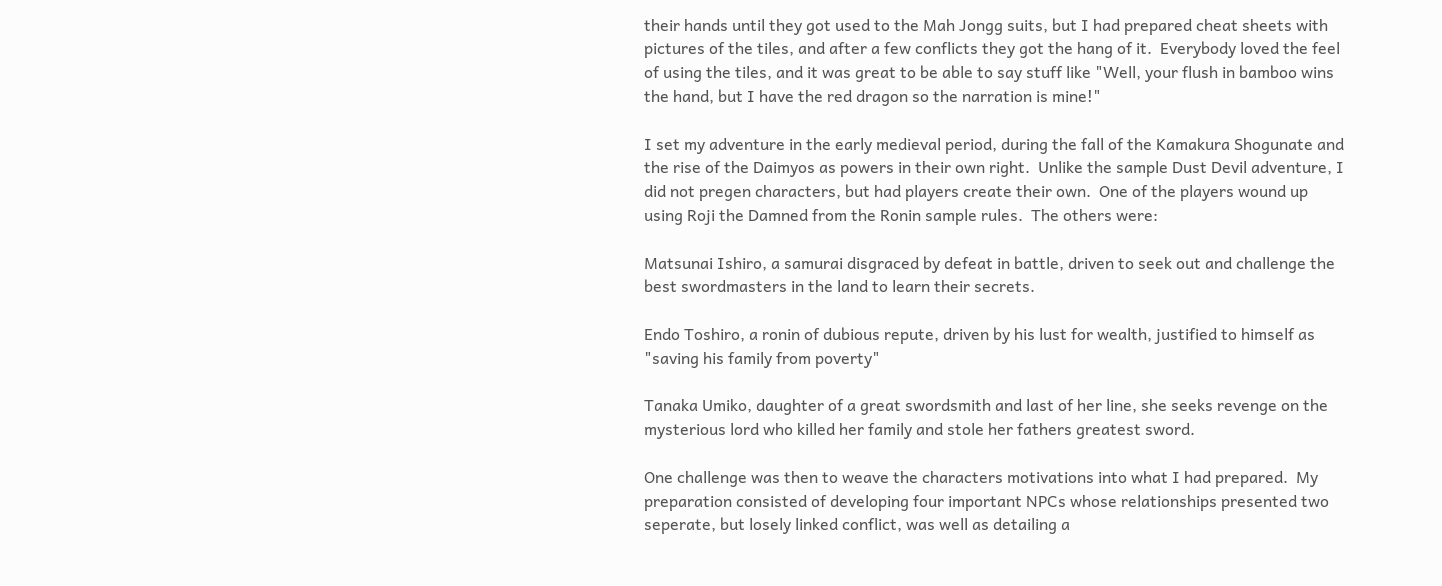their hands until they got used to the Mah Jongg suits, but I had prepared cheat sheets with pictures of the tiles, and after a few conflicts they got the hang of it.  Everybody loved the feel of using the tiles, and it was great to be able to say stuff like "Well, your flush in bamboo wins the hand, but I have the red dragon so the narration is mine!"

I set my adventure in the early medieval period, during the fall of the Kamakura Shogunate and the rise of the Daimyos as powers in their own right.  Unlike the sample Dust Devil adventure, I did not pregen characters, but had players create their own.  One of the players wound up using Roji the Damned from the Ronin sample rules.  The others were:

Matsunai Ishiro, a samurai disgraced by defeat in battle, driven to seek out and challenge the best swordmasters in the land to learn their secrets.

Endo Toshiro, a ronin of dubious repute, driven by his lust for wealth, justified to himself as "saving his family from poverty"

Tanaka Umiko, daughter of a great swordsmith and last of her line, she seeks revenge on the mysterious lord who killed her family and stole her fathers greatest sword.

One challenge was then to weave the characters motivations into what I had prepared.  My preparation consisted of developing four important NPCs whose relationships presented two seperate, but losely linked conflict, was well as detailing a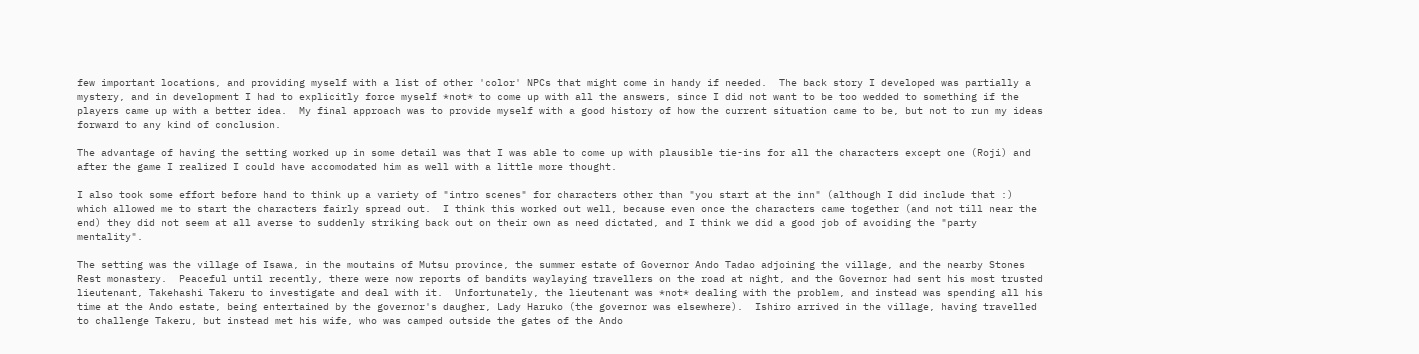few important locations, and providing myself with a list of other 'color' NPCs that might come in handy if needed.  The back story I developed was partially a mystery, and in development I had to explicitly force myself *not* to come up with all the answers, since I did not want to be too wedded to something if the players came up with a better idea.  My final approach was to provide myself with a good history of how the current situation came to be, but not to run my ideas forward to any kind of conclusion.

The advantage of having the setting worked up in some detail was that I was able to come up with plausible tie-ins for all the characters except one (Roji) and after the game I realized I could have accomodated him as well with a little more thought.

I also took some effort before hand to think up a variety of "intro scenes" for characters other than "you start at the inn" (although I did include that :) which allowed me to start the characters fairly spread out.  I think this worked out well, because even once the characters came together (and not till near the end) they did not seem at all averse to suddenly striking back out on their own as need dictated, and I think we did a good job of avoiding the "party mentality".

The setting was the village of Isawa, in the moutains of Mutsu province, the summer estate of Governor Ando Tadao adjoining the village, and the nearby Stones Rest monastery.  Peaceful until recently, there were now reports of bandits waylaying travellers on the road at night, and the Governor had sent his most trusted lieutenant, Takehashi Takeru to investigate and deal with it.  Unfortunately, the lieutenant was *not* dealing with the problem, and instead was spending all his time at the Ando estate, being entertained by the governor's daugher, Lady Haruko (the governor was elsewhere).  Ishiro arrived in the village, having travelled to challenge Takeru, but instead met his wife, who was camped outside the gates of the Ando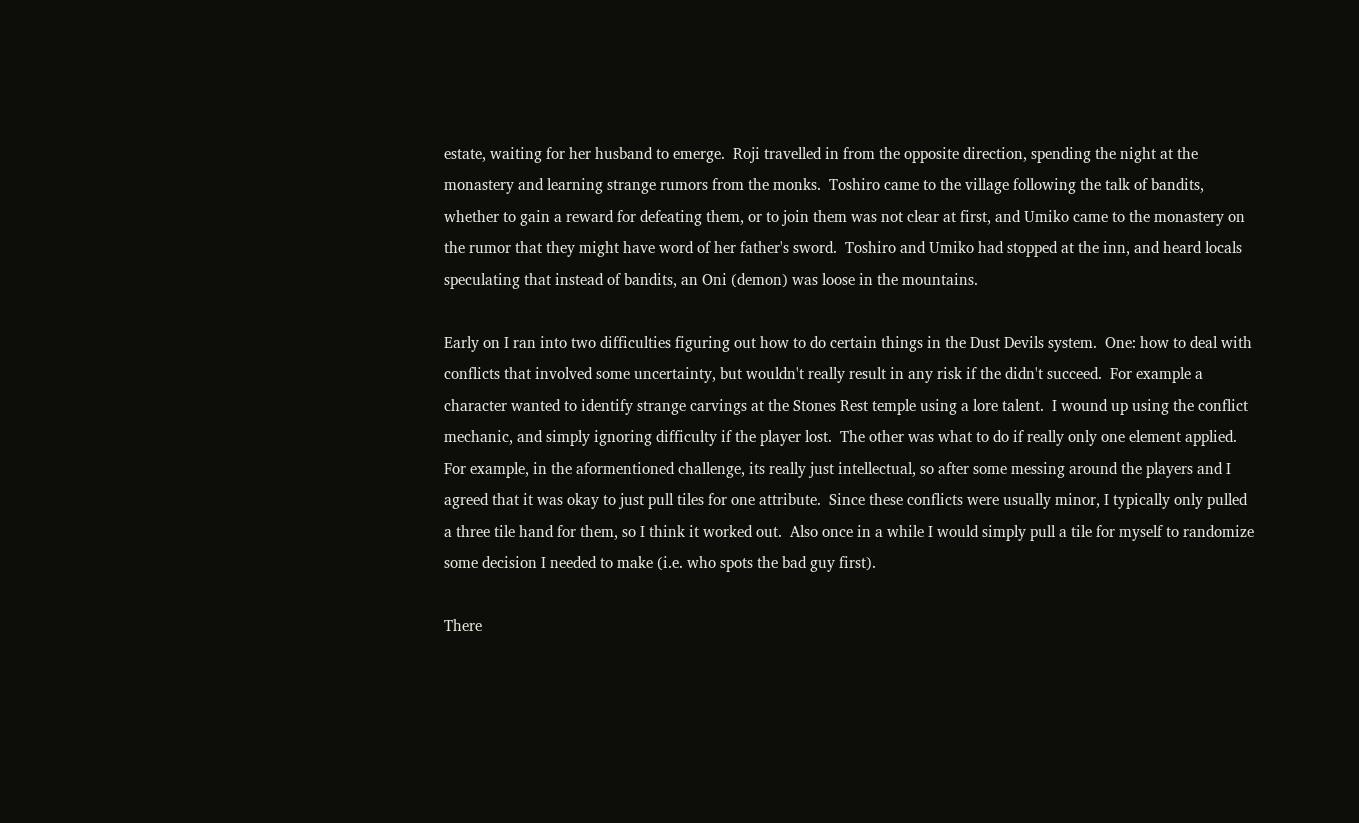estate, waiting for her husband to emerge.  Roji travelled in from the opposite direction, spending the night at the monastery and learning strange rumors from the monks.  Toshiro came to the village following the talk of bandits, whether to gain a reward for defeating them, or to join them was not clear at first, and Umiko came to the monastery on the rumor that they might have word of her father's sword.  Toshiro and Umiko had stopped at the inn, and heard locals speculating that instead of bandits, an Oni (demon) was loose in the mountains.

Early on I ran into two difficulties figuring out how to do certain things in the Dust Devils system.  One: how to deal with conflicts that involved some uncertainty, but wouldn't really result in any risk if the didn't succeed.  For example a character wanted to identify strange carvings at the Stones Rest temple using a lore talent.  I wound up using the conflict mechanic, and simply ignoring difficulty if the player lost.  The other was what to do if really only one element applied.  For example, in the aformentioned challenge, its really just intellectual, so after some messing around the players and I agreed that it was okay to just pull tiles for one attribute.  Since these conflicts were usually minor, I typically only pulled a three tile hand for them, so I think it worked out.  Also once in a while I would simply pull a tile for myself to randomize some decision I needed to make (i.e. who spots the bad guy first).

There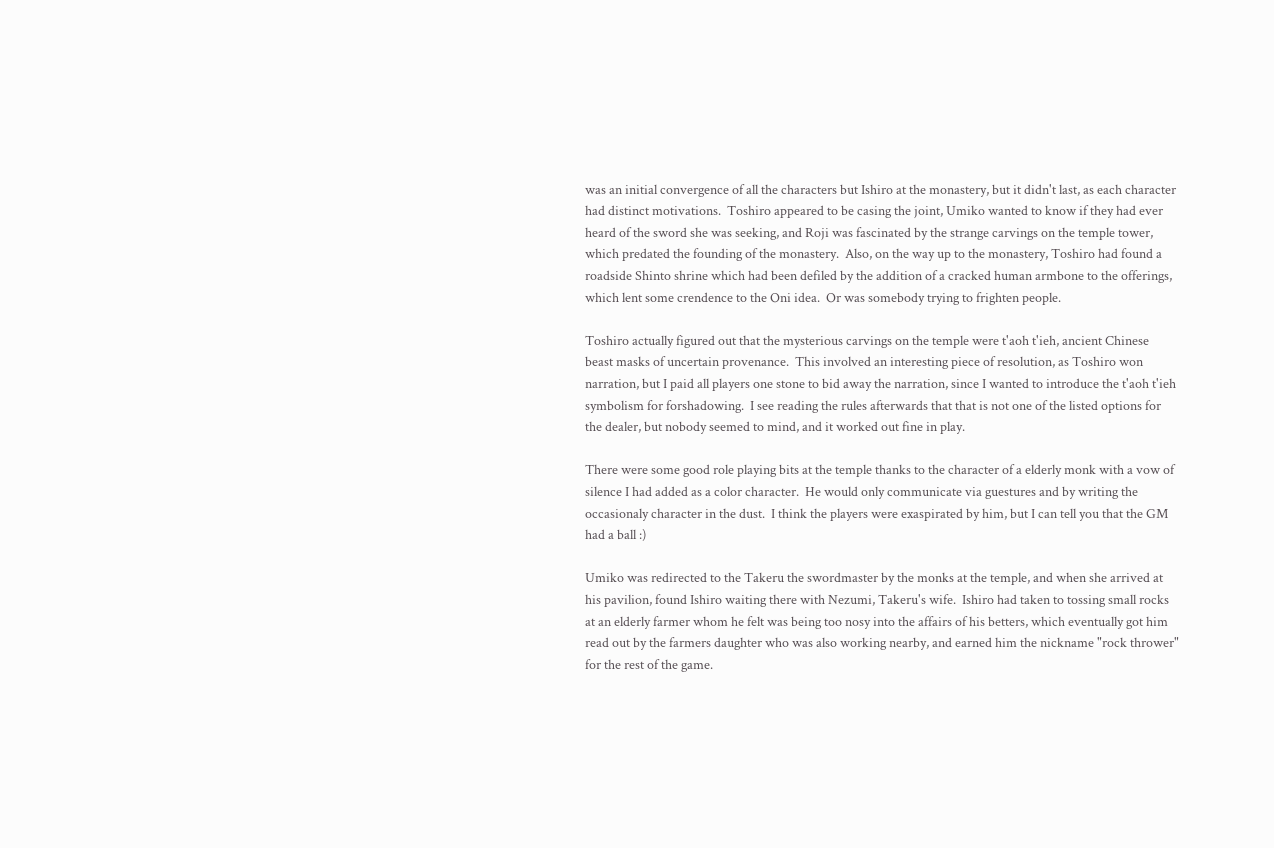was an initial convergence of all the characters but Ishiro at the monastery, but it didn't last, as each character had distinct motivations.  Toshiro appeared to be casing the joint, Umiko wanted to know if they had ever heard of the sword she was seeking, and Roji was fascinated by the strange carvings on the temple tower, which predated the founding of the monastery.  Also, on the way up to the monastery, Toshiro had found a roadside Shinto shrine which had been defiled by the addition of a cracked human armbone to the offerings, which lent some crendence to the Oni idea.  Or was somebody trying to frighten people.

Toshiro actually figured out that the mysterious carvings on the temple were t'aoh t'ieh, ancient Chinese beast masks of uncertain provenance.  This involved an interesting piece of resolution, as Toshiro won narration, but I paid all players one stone to bid away the narration, since I wanted to introduce the t'aoh t'ieh symbolism for forshadowing.  I see reading the rules afterwards that that is not one of the listed options for the dealer, but nobody seemed to mind, and it worked out fine in play.

There were some good role playing bits at the temple thanks to the character of a elderly monk with a vow of silence I had added as a color character.  He would only communicate via guestures and by writing the occasionaly character in the dust.  I think the players were exaspirated by him, but I can tell you that the GM had a ball :)

Umiko was redirected to the Takeru the swordmaster by the monks at the temple, and when she arrived at his pavilion, found Ishiro waiting there with Nezumi, Takeru's wife.  Ishiro had taken to tossing small rocks at an elderly farmer whom he felt was being too nosy into the affairs of his betters, which eventually got him read out by the farmers daughter who was also working nearby, and earned him the nickname "rock thrower" for the rest of the game.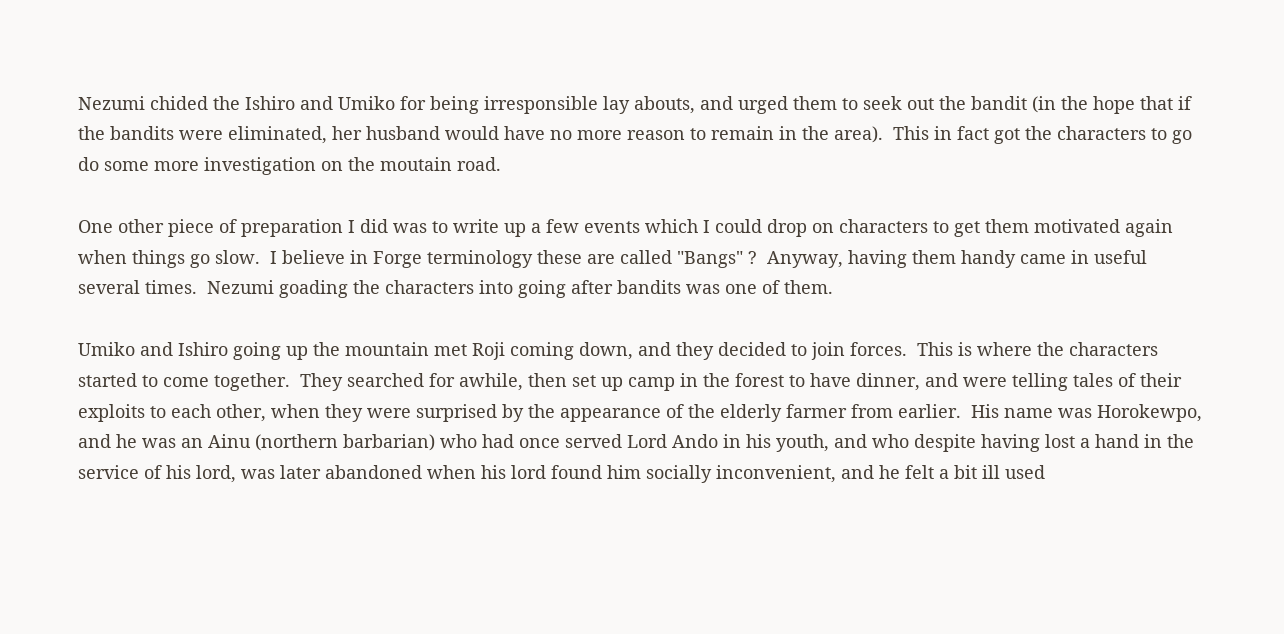Nezumi chided the Ishiro and Umiko for being irresponsible lay abouts, and urged them to seek out the bandit (in the hope that if the bandits were eliminated, her husband would have no more reason to remain in the area).  This in fact got the characters to go do some more investigation on the moutain road.

One other piece of preparation I did was to write up a few events which I could drop on characters to get them motivated again when things go slow.  I believe in Forge terminology these are called "Bangs" ?  Anyway, having them handy came in useful several times.  Nezumi goading the characters into going after bandits was one of them.

Umiko and Ishiro going up the mountain met Roji coming down, and they decided to join forces.  This is where the characters started to come together.  They searched for awhile, then set up camp in the forest to have dinner, and were telling tales of their exploits to each other, when they were surprised by the appearance of the elderly farmer from earlier.  His name was Horokewpo, and he was an Ainu (northern barbarian) who had once served Lord Ando in his youth, and who despite having lost a hand in the service of his lord, was later abandoned when his lord found him socially inconvenient, and he felt a bit ill used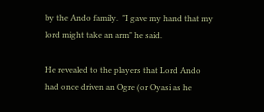by the Ando family.  "I gave my hand that my lord might take an arm" he said.

He revealed to the players that Lord Ando had once driven an Ogre (or Oyasi as he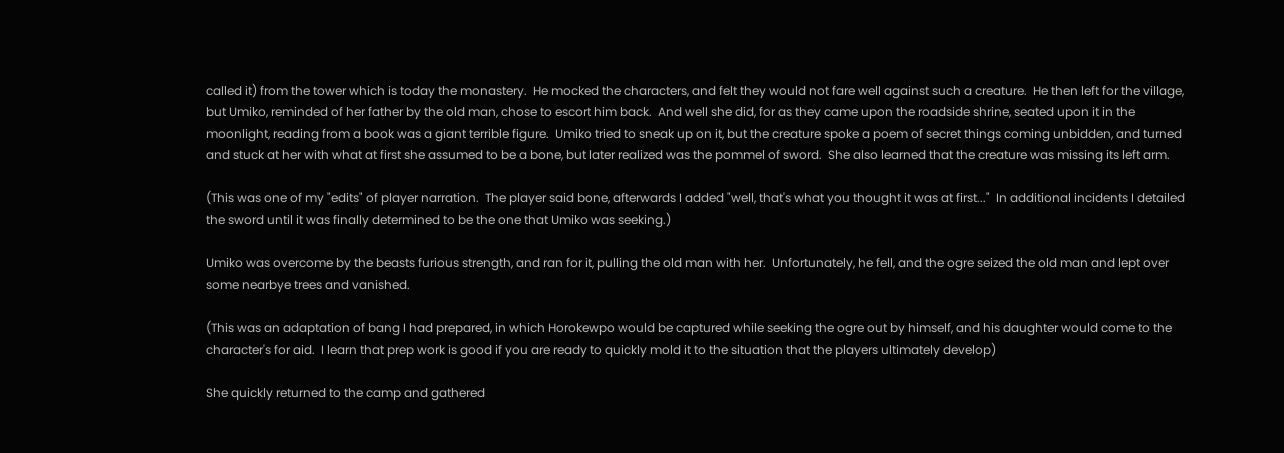called it) from the tower which is today the monastery.  He mocked the characters, and felt they would not fare well against such a creature.  He then left for the village, but Umiko, reminded of her father by the old man, chose to escort him back.  And well she did, for as they came upon the roadside shrine, seated upon it in the moonlight, reading from a book was a giant terrible figure.  Umiko tried to sneak up on it, but the creature spoke a poem of secret things coming unbidden, and turned and stuck at her with what at first she assumed to be a bone, but later realized was the pommel of sword.  She also learned that the creature was missing its left arm.

(This was one of my "edits" of player narration.  The player said bone, afterwards I added "well, that's what you thought it was at first..."  In additional incidents I detailed the sword until it was finally determined to be the one that Umiko was seeking.)

Umiko was overcome by the beasts furious strength, and ran for it, pulling the old man with her.  Unfortunately, he fell, and the ogre seized the old man and lept over some nearbye trees and vanished.

(This was an adaptation of bang I had prepared, in which Horokewpo would be captured while seeking the ogre out by himself, and his daughter would come to the character's for aid.  I learn that prep work is good if you are ready to quickly mold it to the situation that the players ultimately develop)

She quickly returned to the camp and gathered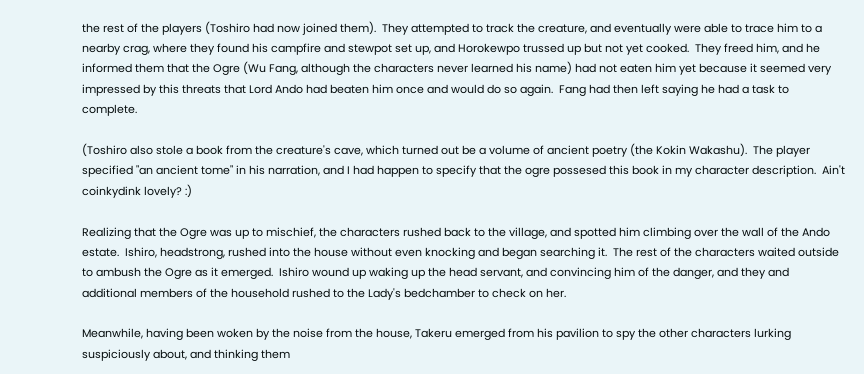the rest of the players (Toshiro had now joined them).  They attempted to track the creature, and eventually were able to trace him to a nearby crag, where they found his campfire and stewpot set up, and Horokewpo trussed up but not yet cooked.  They freed him, and he informed them that the Ogre (Wu Fang, although the characters never learned his name) had not eaten him yet because it seemed very impressed by this threats that Lord Ando had beaten him once and would do so again.  Fang had then left saying he had a task to complete.

(Toshiro also stole a book from the creature's cave, which turned out be a volume of ancient poetry (the Kokin Wakashu).  The player specified "an ancient tome" in his narration, and I had happen to specify that the ogre possesed this book in my character description.  Ain't coinkydink lovely? :)

Realizing that the Ogre was up to mischief, the characters rushed back to the village, and spotted him climbing over the wall of the Ando estate.  Ishiro, headstrong, rushed into the house without even knocking and began searching it.  The rest of the characters waited outside to ambush the Ogre as it emerged.  Ishiro wound up waking up the head servant, and convincing him of the danger, and they and additional members of the household rushed to the Lady's bedchamber to check on her.

Meanwhile, having been woken by the noise from the house, Takeru emerged from his pavilion to spy the other characters lurking suspiciously about, and thinking them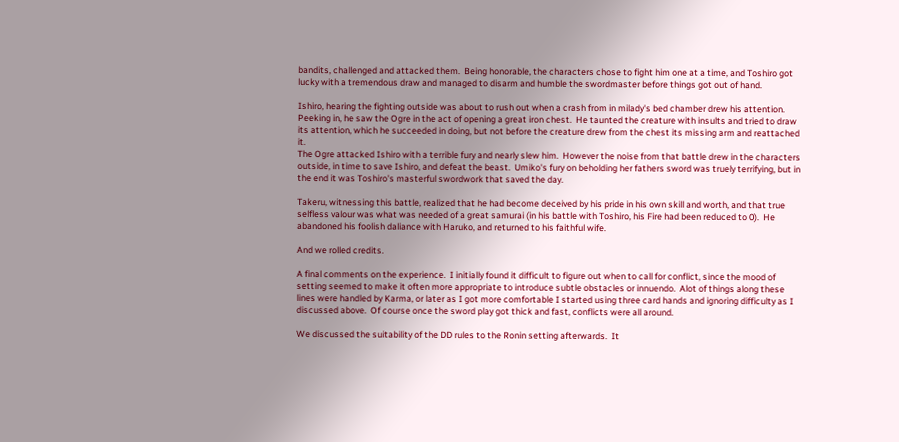bandits, challenged and attacked them.  Being honorable, the characters chose to fight him one at a time, and Toshiro got lucky with a tremendous draw and managed to disarm and humble the swordmaster before things got out of hand.

Ishiro, hearing the fighting outside was about to rush out when a crash from in milady's bed chamber drew his attention.  Peeking in, he saw the Ogre in the act of opening a great iron chest.  He taunted the creature with insults and tried to draw its attention, which he succeeded in doing, but not before the creature drew from the chest its missing arm and reattached it.
The Ogre attacked Ishiro with a terrible fury and nearly slew him.  However the noise from that battle drew in the characters outside, in time to save Ishiro, and defeat the beast.  Umiko's fury on beholding her fathers sword was truely terrifying, but in the end it was Toshiro's masterful swordwork that saved the day.

Takeru, witnessing this battle, realized that he had become deceived by his pride in his own skill and worth, and that true selfless valour was what was needed of a great samurai (in his battle with Toshiro, his Fire had been reduced to 0).  He abandoned his foolish daliance with Haruko, and returned to his faithful wife.

And we rolled credits.

A final comments on the experience.  I initially found it difficult to figure out when to call for conflict, since the mood of setting seemed to make it often more appropriate to introduce subtle obstacles or innuendo.  Alot of things along these lines were handled by Karma, or later as I got more comfortable I started using three card hands and ignoring difficulty as I discussed above.  Of course once the sword play got thick and fast, conflicts were all around.

We discussed the suitability of the DD rules to the Ronin setting afterwards.  It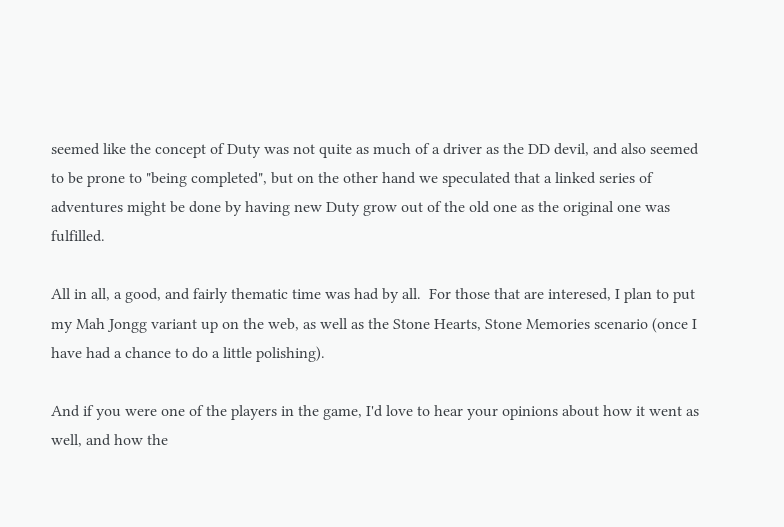seemed like the concept of Duty was not quite as much of a driver as the DD devil, and also seemed to be prone to "being completed", but on the other hand we speculated that a linked series of adventures might be done by having new Duty grow out of the old one as the original one was fulfilled.

All in all, a good, and fairly thematic time was had by all.  For those that are interesed, I plan to put my Mah Jongg variant up on the web, as well as the Stone Hearts, Stone Memories scenario (once I have had a chance to do a little polishing).

And if you were one of the players in the game, I'd love to hear your opinions about how it went as well, and how the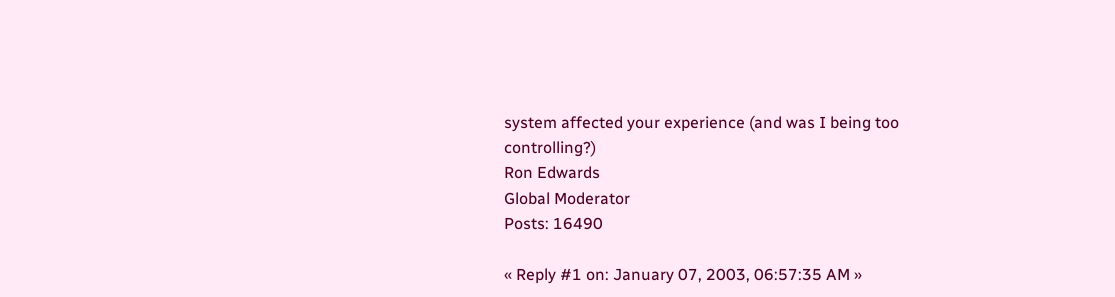system affected your experience (and was I being too controlling?)
Ron Edwards
Global Moderator
Posts: 16490

« Reply #1 on: January 07, 2003, 06:57:35 AM »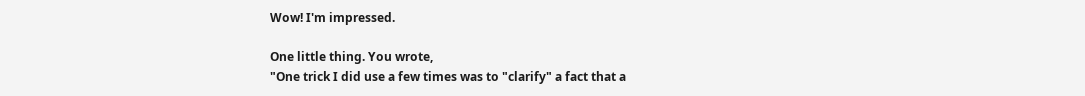Wow! I'm impressed.

One little thing. You wrote,
"One trick I did use a few times was to "clarify" a fact that a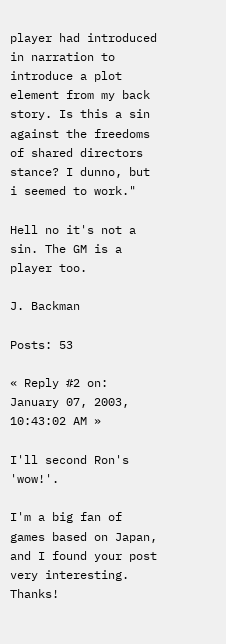player had introduced in narration to introduce a plot element from my back story. Is this a sin against the freedoms of shared directors stance? I dunno, but i seemed to work."

Hell no it's not a sin. The GM is a player too.

J. Backman

Posts: 53

« Reply #2 on: January 07, 2003, 10:43:02 AM »

I'll second Ron's 'wow!'.

I'm a big fan of games based on Japan, and I found your post very interesting. Thanks!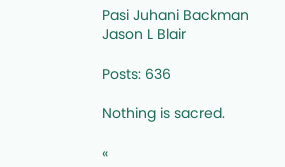Pasi Juhani Backman
Jason L Blair

Posts: 636

Nothing is sacred.

«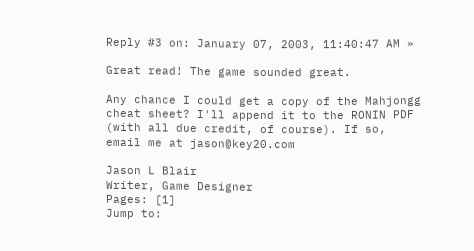Reply #3 on: January 07, 2003, 11:40:47 AM »

Great read! The game sounded great.

Any chance I could get a copy of the Mahjongg cheat sheet? I'll append it to the RONIN PDF (with all due credit, of course). If so, email me at jason@key20.com

Jason L Blair
Writer, Game Designer
Pages: [1]
Jump to: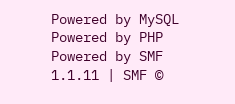Powered by MySQL Powered by PHP Powered by SMF 1.1.11 | SMF ©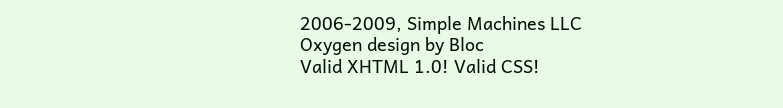2006-2009, Simple Machines LLC
Oxygen design by Bloc
Valid XHTML 1.0! Valid CSS!